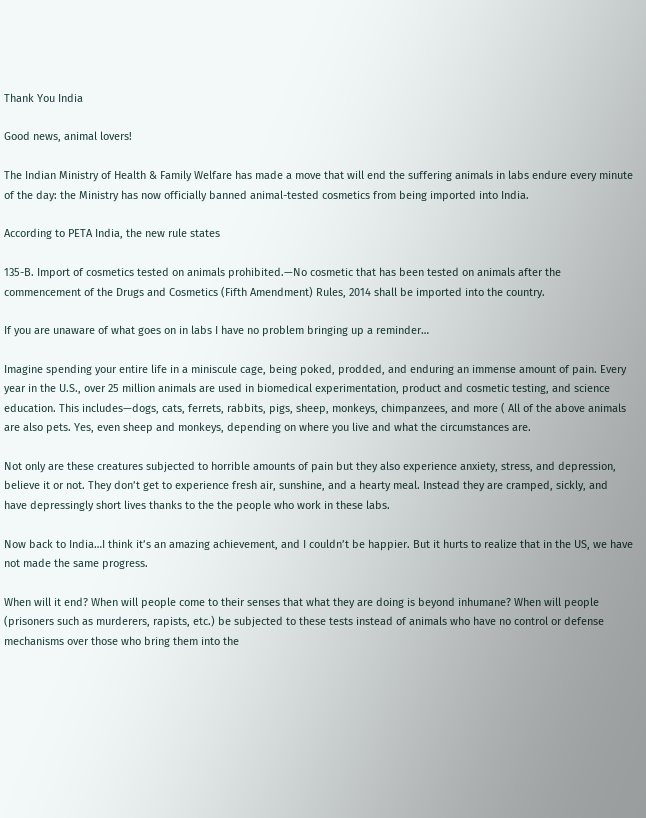Thank You India

Good news, animal lovers!

The Indian Ministry of Health & Family Welfare has made a move that will end the suffering animals in labs endure every minute of the day: the Ministry has now officially banned animal-tested cosmetics from being imported into India.

According to PETA India, the new rule states

135-B. Import of cosmetics tested on animals prohibited.—No cosmetic that has been tested on animals after the commencement of the Drugs and Cosmetics (Fifth Amendment) Rules, 2014 shall be imported into the country.

If you are unaware of what goes on in labs I have no problem bringing up a reminder…

Imagine spending your entire life in a miniscule cage, being poked, prodded, and enduring an immense amount of pain. Every year in the U.S., over 25 million animals are used in biomedical experimentation, product and cosmetic testing, and science education. This includes—dogs, cats, ferrets, rabbits, pigs, sheep, monkeys, chimpanzees, and more ( All of the above animals are also pets. Yes, even sheep and monkeys, depending on where you live and what the circumstances are.

Not only are these creatures subjected to horrible amounts of pain but they also experience anxiety, stress, and depression, believe it or not. They don’t get to experience fresh air, sunshine, and a hearty meal. Instead they are cramped, sickly, and have depressingly short lives thanks to the the people who work in these labs.

Now back to India…I think it’s an amazing achievement, and I couldn’t be happier. But it hurts to realize that in the US, we have not made the same progress.

When will it end? When will people come to their senses that what they are doing is beyond inhumane? When will people (prisoners such as murderers, rapists, etc.) be subjected to these tests instead of animals who have no control or defense mechanisms over those who bring them into the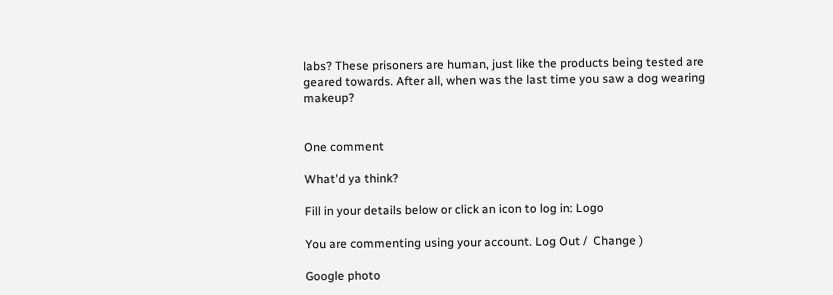labs? These prisoners are human, just like the products being tested are geared towards. After all, when was the last time you saw a dog wearing makeup?


One comment

What'd ya think?

Fill in your details below or click an icon to log in: Logo

You are commenting using your account. Log Out /  Change )

Google photo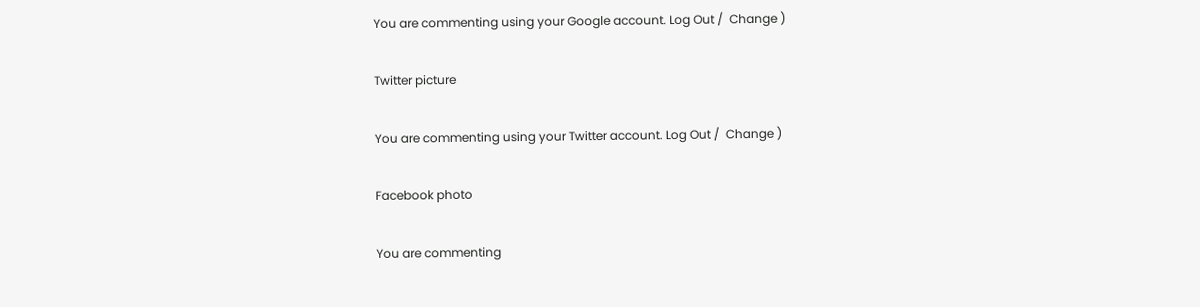You are commenting using your Google account. Log Out /  Change )

Twitter picture

You are commenting using your Twitter account. Log Out /  Change )

Facebook photo

You are commenting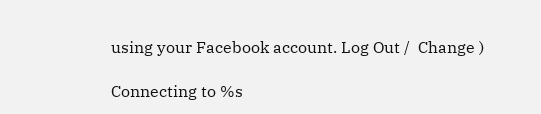using your Facebook account. Log Out /  Change )

Connecting to %s